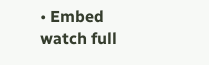• Embed
watch full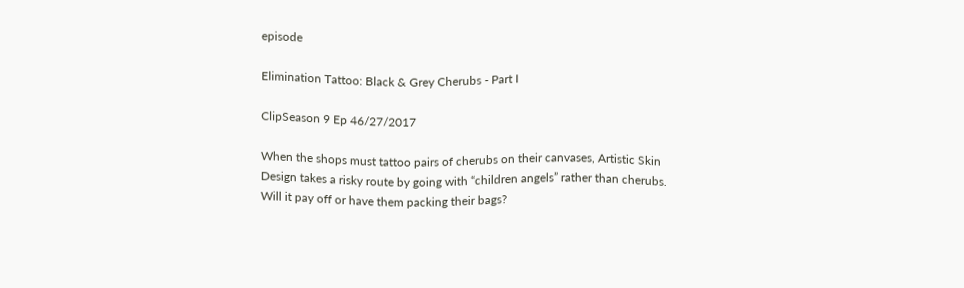episode

Elimination Tattoo: Black & Grey Cherubs - Part I

ClipSeason 9 Ep 46/27/2017

When the shops must tattoo pairs of cherubs on their canvases, Artistic Skin Design takes a risky route by going with “children angels” rather than cherubs. Will it pay off or have them packing their bags?